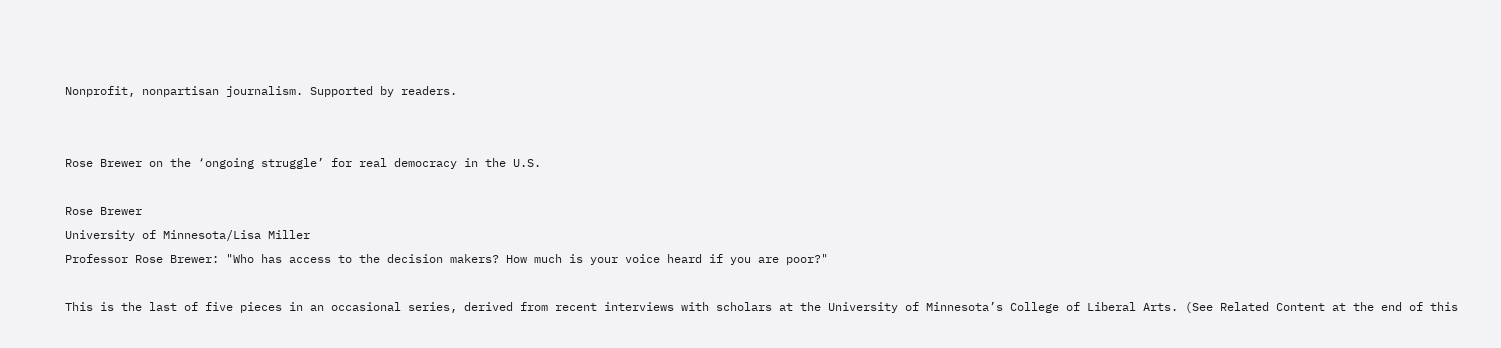Nonprofit, nonpartisan journalism. Supported by readers.


Rose Brewer on the ‘ongoing struggle’ for real democracy in the U.S.

Rose Brewer
University of Minnesota/Lisa Miller
Professor Rose Brewer: "Who has access to the decision makers? How much is your voice heard if you are poor?"

This is the last of five pieces in an occasional series, derived from recent interviews with scholars at the University of Minnesota’s College of Liberal Arts. (See Related Content at the end of this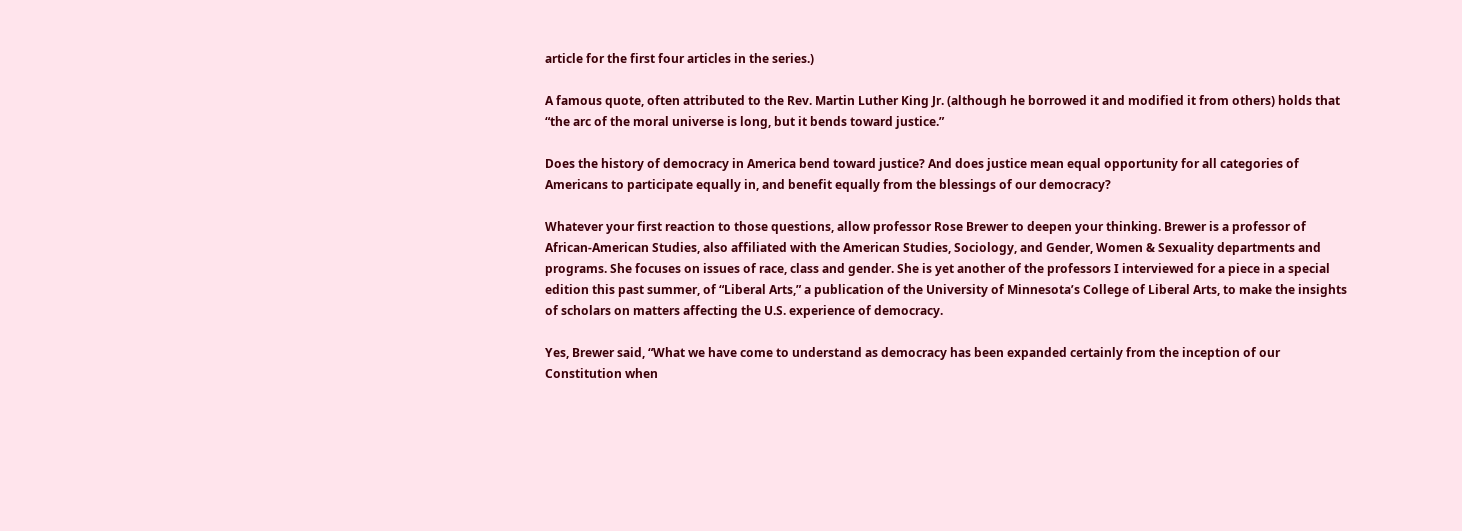article for the first four articles in the series.)

A famous quote, often attributed to the Rev. Martin Luther King Jr. (although he borrowed it and modified it from others) holds that “the arc of the moral universe is long, but it bends toward justice.”

Does the history of democracy in America bend toward justice? And does justice mean equal opportunity for all categories of Americans to participate equally in, and benefit equally from the blessings of our democracy?

Whatever your first reaction to those questions, allow professor Rose Brewer to deepen your thinking. Brewer is a professor of African-American Studies, also affiliated with the American Studies, Sociology, and Gender, Women & Sexuality departments and programs. She focuses on issues of race, class and gender. She is yet another of the professors I interviewed for a piece in a special edition this past summer, of “Liberal Arts,” a publication of the University of Minnesota’s College of Liberal Arts, to make the insights of scholars on matters affecting the U.S. experience of democracy.

Yes, Brewer said, “What we have come to understand as democracy has been expanded certainly from the inception of our Constitution when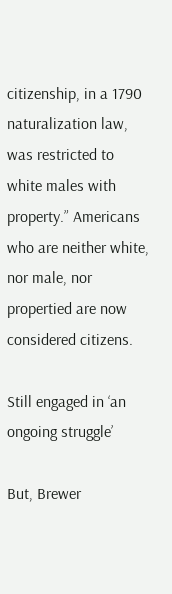citizenship, in a 1790 naturalization law, was restricted to white males with property.” Americans who are neither white, nor male, nor propertied are now considered citizens.

Still engaged in ‘an ongoing struggle’

But, Brewer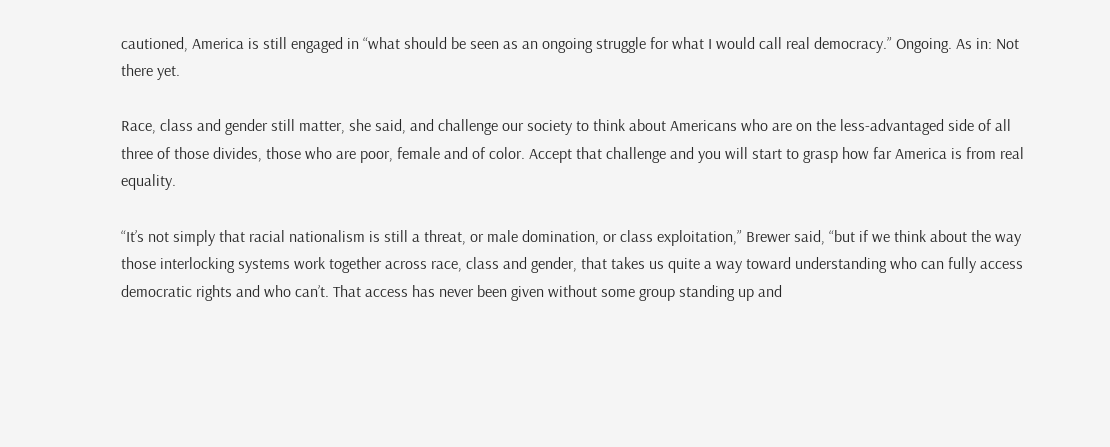cautioned, America is still engaged in “what should be seen as an ongoing struggle for what I would call real democracy.” Ongoing. As in: Not there yet.

Race, class and gender still matter, she said, and challenge our society to think about Americans who are on the less-advantaged side of all three of those divides, those who are poor, female and of color. Accept that challenge and you will start to grasp how far America is from real equality.

“It’s not simply that racial nationalism is still a threat, or male domination, or class exploitation,” Brewer said, “but if we think about the way those interlocking systems work together across race, class and gender, that takes us quite a way toward understanding who can fully access democratic rights and who can’t. That access has never been given without some group standing up and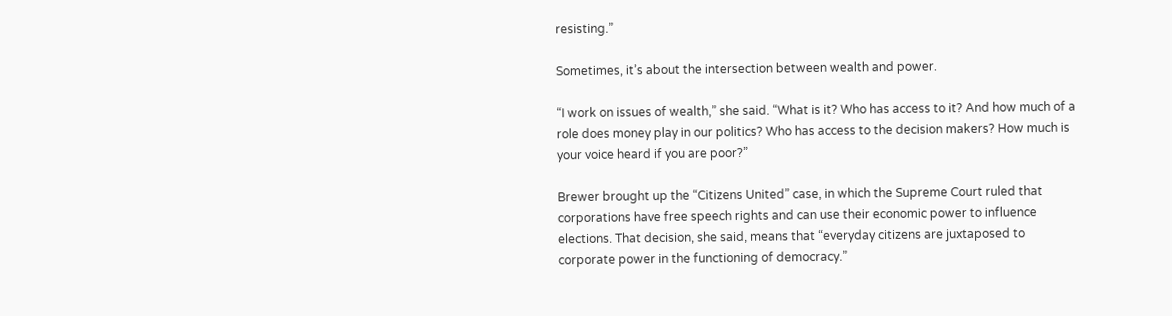resisting.”

Sometimes, it’s about the intersection between wealth and power.

“I work on issues of wealth,” she said. “What is it? Who has access to it? And how much of a role does money play in our politics? Who has access to the decision makers? How much is your voice heard if you are poor?”

Brewer brought up the “Citizens United” case, in which the Supreme Court ruled that corporations have free speech rights and can use their economic power to influence elections. That decision, she said, means that “everyday citizens are juxtaposed to corporate power in the functioning of democracy.”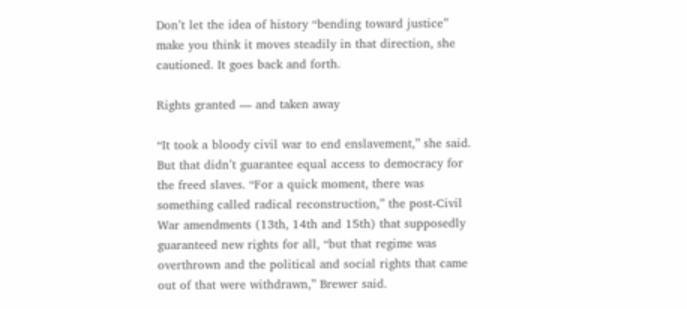Don’t let the idea of history “bending toward justice” make you think it moves steadily in that direction, she cautioned. It goes back and forth.

Rights granted — and taken away

“It took a bloody civil war to end enslavement,” she said. But that didn’t guarantee equal access to democracy for the freed slaves. “For a quick moment, there was something called radical reconstruction,” the post-Civil War amendments (13th, 14th and 15th) that supposedly guaranteed new rights for all, “but that regime was overthrown and the political and social rights that came out of that were withdrawn,” Brewer said.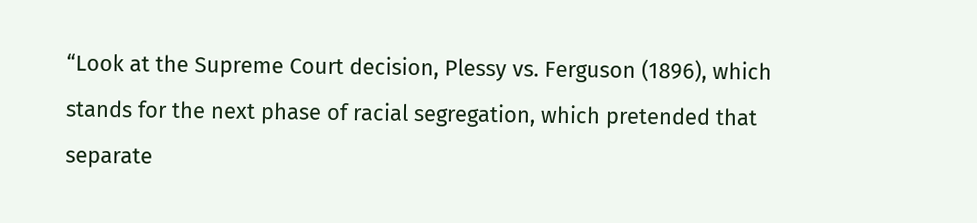“Look at the Supreme Court decision, Plessy vs. Ferguson (1896), which stands for the next phase of racial segregation, which pretended that separate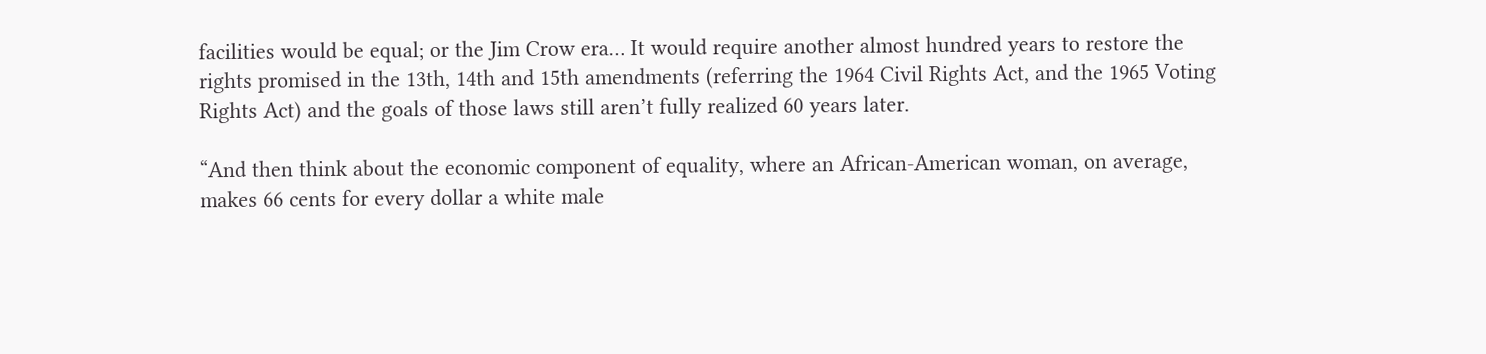facilities would be equal; or the Jim Crow era… It would require another almost hundred years to restore the rights promised in the 13th, 14th and 15th amendments (referring the 1964 Civil Rights Act, and the 1965 Voting Rights Act) and the goals of those laws still aren’t fully realized 60 years later.

“And then think about the economic component of equality, where an African-American woman, on average, makes 66 cents for every dollar a white male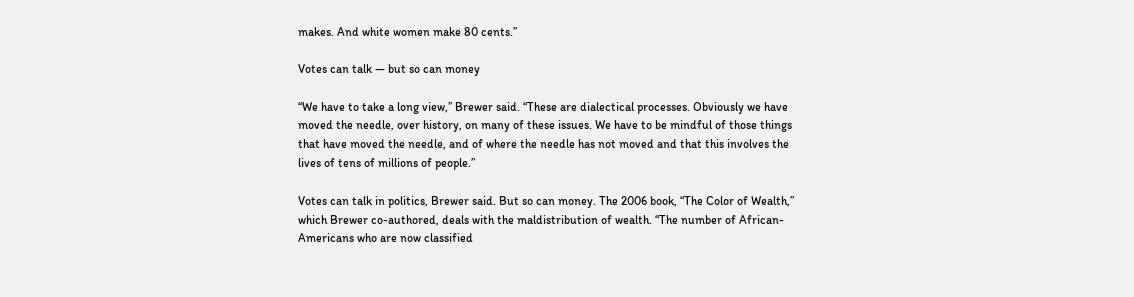makes. And white women make 80 cents.”

Votes can talk — but so can money

“We have to take a long view,” Brewer said. “These are dialectical processes. Obviously we have moved the needle, over history, on many of these issues. We have to be mindful of those things that have moved the needle, and of where the needle has not moved and that this involves the lives of tens of millions of people.”

Votes can talk in politics, Brewer said. But so can money. The 2006 book, “The Color of Wealth,” which Brewer co-authored, deals with the maldistribution of wealth. “The number of African-Americans who are now classified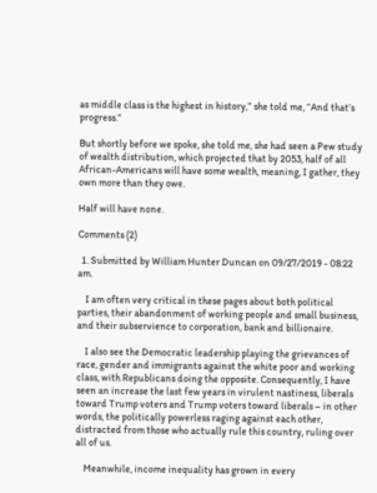as middle class is the highest in history,” she told me, “And that’s progress.”

But shortly before we spoke, she told me, she had seen a Pew study of wealth distribution, which projected that by 2053, half of all African-Americans will have some wealth, meaning, I gather, they own more than they owe.

Half will have none.

Comments (2)

  1. Submitted by William Hunter Duncan on 09/27/2019 - 08:22 am.

    I am often very critical in these pages about both political parties, their abandonment of working people and small business, and their subservience to corporation, bank and billionaire.

    I also see the Democratic leadership playing the grievances of race, gender and immigrants against the white poor and working class, with Republicans doing the opposite. Consequently, I have seen an increase the last few years in virulent nastiness, liberals toward Trump voters and Trump voters toward liberals – in other words, the politically powerless raging against each other, distracted from those who actually rule this country, ruling over all of us.

    Meanwhile, income inequality has grown in every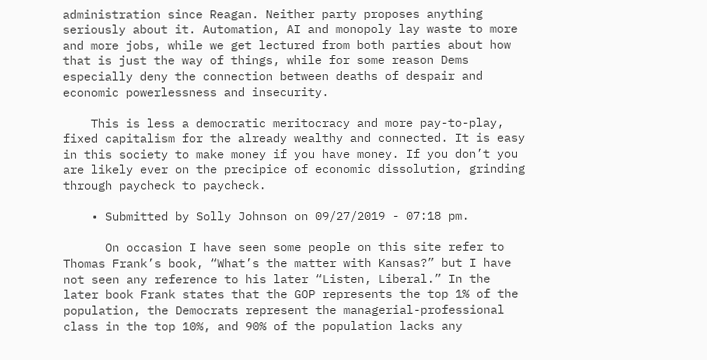administration since Reagan. Neither party proposes anything seriously about it. Automation, AI and monopoly lay waste to more and more jobs, while we get lectured from both parties about how that is just the way of things, while for some reason Dems especially deny the connection between deaths of despair and economic powerlessness and insecurity.

    This is less a democratic meritocracy and more pay-to-play, fixed capitalism for the already wealthy and connected. It is easy in this society to make money if you have money. If you don’t you are likely ever on the precipice of economic dissolution, grinding through paycheck to paycheck.

    • Submitted by Solly Johnson on 09/27/2019 - 07:18 pm.

      On occasion I have seen some people on this site refer to Thomas Frank’s book, “What’s the matter with Kansas?” but I have not seen any reference to his later “Listen, Liberal.” In the later book Frank states that the GOP represents the top 1% of the population, the Democrats represent the managerial-professional class in the top 10%, and 90% of the population lacks any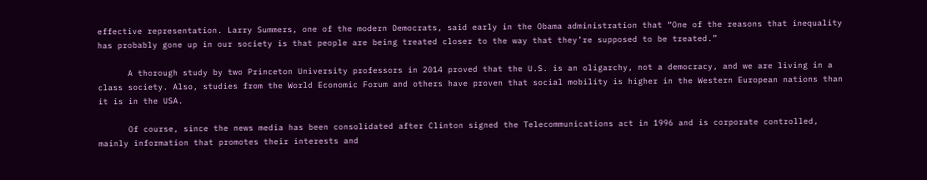effective representation. Larry Summers, one of the modern Democrats, said early in the Obama administration that “One of the reasons that inequality has probably gone up in our society is that people are being treated closer to the way that they’re supposed to be treated.”

      A thorough study by two Princeton University professors in 2014 proved that the U.S. is an oligarchy, not a democracy, and we are living in a class society. Also, studies from the World Economic Forum and others have proven that social mobility is higher in the Western European nations than it is in the USA.

      Of course, since the news media has been consolidated after Clinton signed the Telecommunications act in 1996 and is corporate controlled, mainly information that promotes their interests and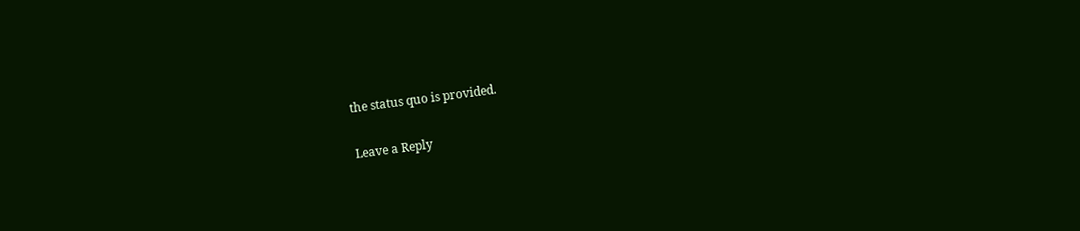the status quo is provided.

Leave a Reply